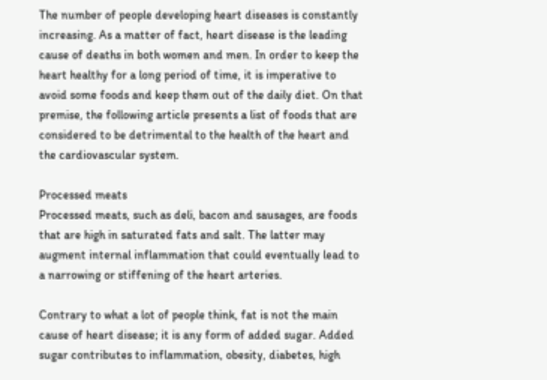The number of people developing heart diseases is constantly increasing. As a matter of fact, heart disease is the leading cause of deaths in both women and men. In order to keep the heart healthy for a long period of time, it is imperative to avoid some foods and keep them out of the daily diet. On that premise, the following article presents a list of foods that are considered to be detrimental to the health of the heart and the cardiovascular system.

Processed meats
Processed meats, such as deli, bacon and sausages, are foods that are high in saturated fats and salt. The latter may augment internal inflammation that could eventually lead to a narrowing or stiffening of the heart arteries.

Contrary to what a lot of people think, fat is not the main cause of heart disease; it is any form of added sugar. Added sugar contributes to inflammation, obesity, diabetes, high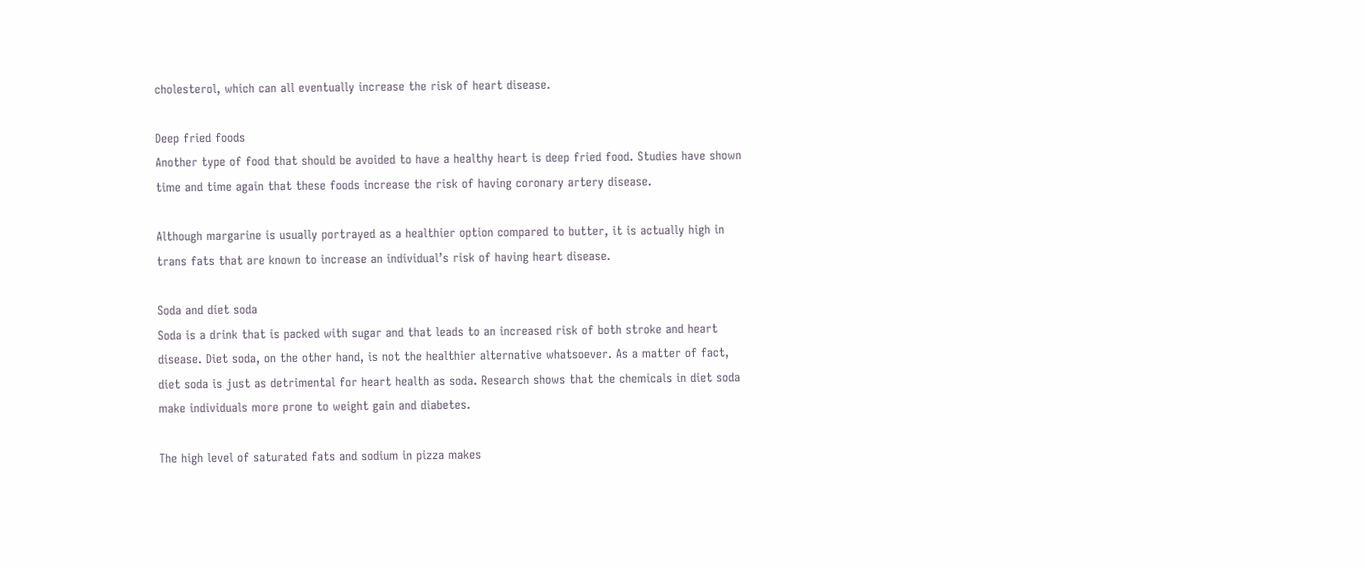cholesterol, which can all eventually increase the risk of heart disease.

Deep fried foods
Another type of food that should be avoided to have a healthy heart is deep fried food. Studies have shown time and time again that these foods increase the risk of having coronary artery disease.

Although margarine is usually portrayed as a healthier option compared to butter, it is actually high in trans fats that are known to increase an individual’s risk of having heart disease.

Soda and diet soda
Soda is a drink that is packed with sugar and that leads to an increased risk of both stroke and heart disease. Diet soda, on the other hand, is not the healthier alternative whatsoever. As a matter of fact, diet soda is just as detrimental for heart health as soda. Research shows that the chemicals in diet soda make individuals more prone to weight gain and diabetes.

The high level of saturated fats and sodium in pizza makes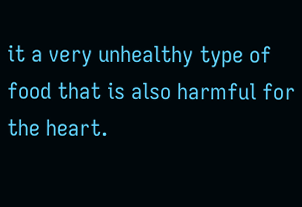it a very unhealthy type of food that is also harmful for the heart.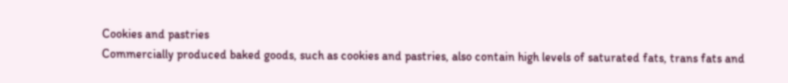Cookies and pastries
Commercially produced baked goods, such as cookies and pastries, also contain high levels of saturated fats, trans fats and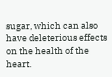sugar, which can also have deleterious effects on the health of the heart.